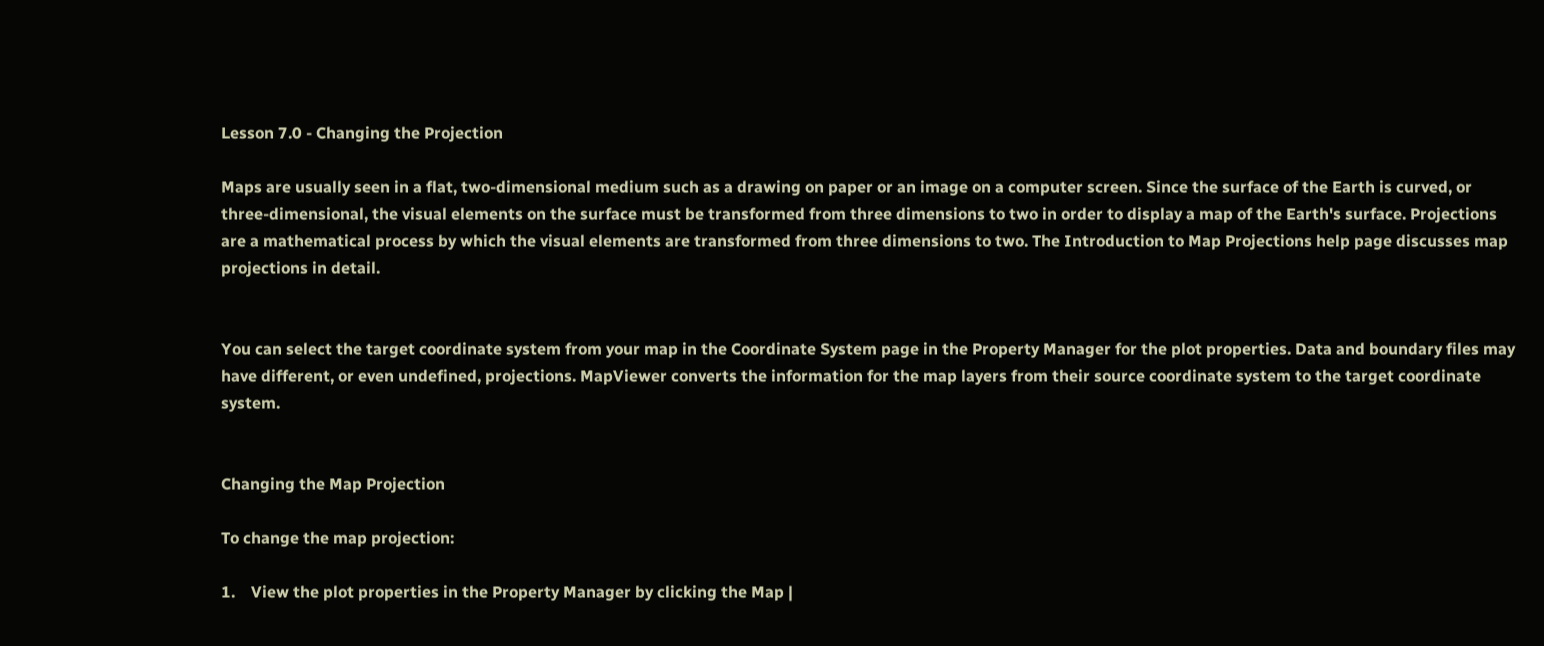Lesson 7.0 - Changing the Projection

Maps are usually seen in a flat, two-dimensional medium such as a drawing on paper or an image on a computer screen. Since the surface of the Earth is curved, or three-dimensional, the visual elements on the surface must be transformed from three dimensions to two in order to display a map of the Earth's surface. Projections are a mathematical process by which the visual elements are transformed from three dimensions to two. The Introduction to Map Projections help page discusses map projections in detail.


You can select the target coordinate system from your map in the Coordinate System page in the Property Manager for the plot properties. Data and boundary files may have different, or even undefined, projections. MapViewer converts the information for the map layers from their source coordinate system to the target coordinate system.


Changing the Map Projection

To change the map projection:

1.    View the plot properties in the Property Manager by clicking the Map |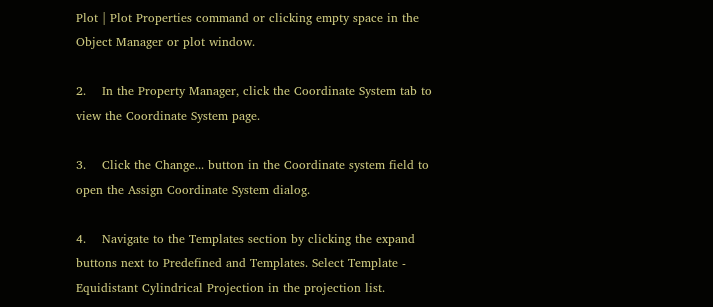Plot | Plot Properties command or clicking empty space in the Object Manager or plot window.

2.    In the Property Manager, click the Coordinate System tab to view the Coordinate System page.

3.    Click the Change... button in the Coordinate system field to open the Assign Coordinate System dialog.

4.    Navigate to the Templates section by clicking the expand buttons next to Predefined and Templates. Select Template - Equidistant Cylindrical Projection in the projection list.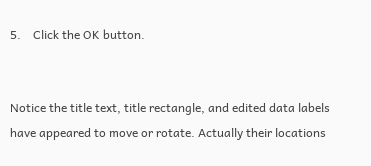5.    Click the OK button.


Notice the title text, title rectangle, and edited data labels have appeared to move or rotate. Actually their locations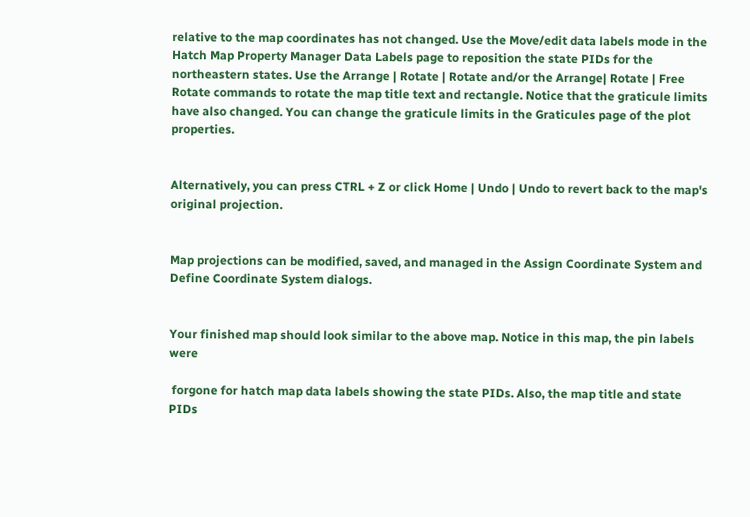relative to the map coordinates has not changed. Use the Move/edit data labels mode in the Hatch Map Property Manager Data Labels page to reposition the state PIDs for the northeastern states. Use the Arrange | Rotate | Rotate and/or the Arrange| Rotate | Free Rotate commands to rotate the map title text and rectangle. Notice that the graticule limits have also changed. You can change the graticule limits in the Graticules page of the plot properties.


Alternatively, you can press CTRL + Z or click Home | Undo | Undo to revert back to the map's original projection.


Map projections can be modified, saved, and managed in the Assign Coordinate System and Define Coordinate System dialogs.


Your finished map should look similar to the above map. Notice in this map, the pin labels were

 forgone for hatch map data labels showing the state PIDs. Also, the map title and state PIDs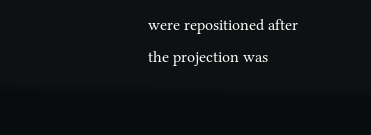were repositioned after the projection was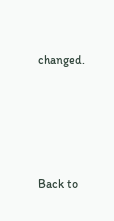changed.




Back to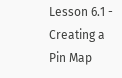Lesson 6.1 - Creating a Pin Map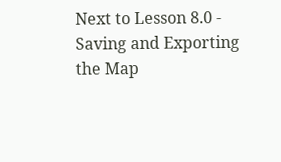Next to Lesson 8.0 - Saving and Exporting the Map